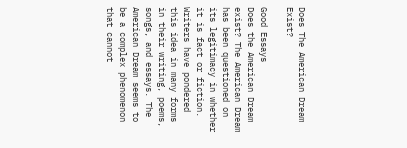Does The American Dream Exist?

Good Essays
Does the American Dream exist? The American Dream has been questioned on its legitimacy in whether it is fact or fiction. Writers have pondered this idea in many forms in their writing, poems, songs, and essays. The American Dream seems to be a complex phenomenon that cannot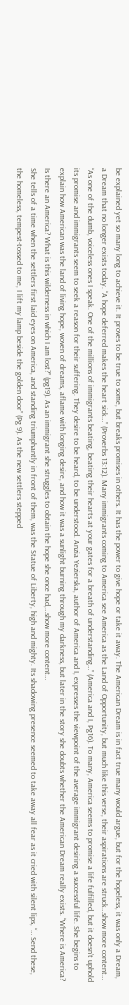be explained yet so many long to achieve it. It proves to be true to some, but breaks promises in others. It has the power to give hope or take it away. The American Dream is in fact true many would argue, but for the hopeless, it was only a Dream, a Dream that no longer exists today. “A hope deferred makes the heart sick…” (Proverbs 13:12). Many immigrants coming to America see America as the Land of Opportunity, but much like this verse, their aspirations are struck…show more content…
“As one of the dumb, voiceless ones I speak. One of the millions of immigrants beating, beating their hearts at your gates for a breath of understanding…” (America and I, Pg16). To many, America seems to promise a life fulfilled, but it doesn’t uphold its promise and immigrants seem to seek a reason for their suffering. They desire to be heard, to be understood. Anzia Yezierska, author of America and I, expresses the viewpoint of the average immigrant desiring a successful life. She begins to explain how American was the land of living hope, woven of dreams, aflame with longing desire, and how it was a sunlight burning through my darkness, but later in the story she doubts whether the American Dream really exists. “Where is America? Is there an America? What is this wilderness in which I am lost?” (pg19). As an immigrant she struggles to obtain the hope she once had,…show more content…
She tells of a time when the settlers first laid eyes on America, and standing triumphantly in front of them, was the Statue of Liberty, high and mighty. Its shadowing presence seemed to take away all fear as it cried with silent lips, “… Send these, the homeless, tempest-tossed to me, I lift my lamp beside the golden door” (Pg 9). As the new settlers stepped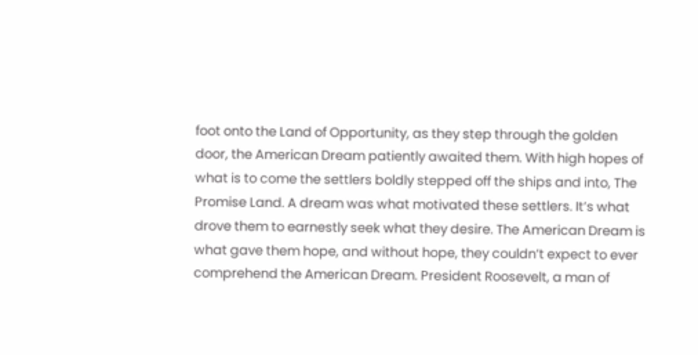foot onto the Land of Opportunity, as they step through the golden door, the American Dream patiently awaited them. With high hopes of what is to come the settlers boldly stepped off the ships and into, The Promise Land. A dream was what motivated these settlers. It’s what drove them to earnestly seek what they desire. The American Dream is what gave them hope, and without hope, they couldn’t expect to ever comprehend the American Dream. President Roosevelt, a man of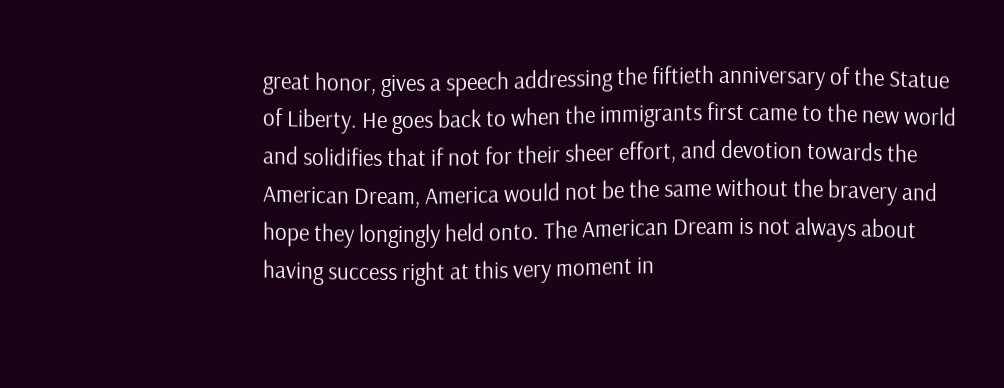great honor, gives a speech addressing the fiftieth anniversary of the Statue of Liberty. He goes back to when the immigrants first came to the new world and solidifies that if not for their sheer effort, and devotion towards the American Dream, America would not be the same without the bravery and hope they longingly held onto. The American Dream is not always about having success right at this very moment in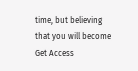time, but believing that you will become
Get Access